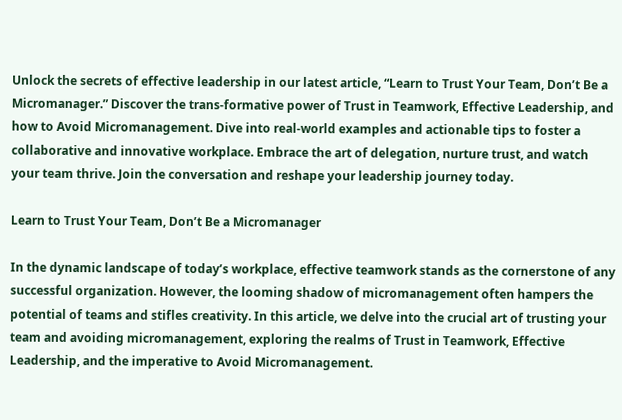Unlock the secrets of effective leadership in our latest article, “Learn to Trust Your Team, Don’t Be a Micromanager.” Discover the trans-formative power of Trust in Teamwork, Effective Leadership, and how to Avoid Micromanagement. Dive into real-world examples and actionable tips to foster a collaborative and innovative workplace. Embrace the art of delegation, nurture trust, and watch your team thrive. Join the conversation and reshape your leadership journey today.

Learn to Trust Your Team, Don’t Be a Micromanager

In the dynamic landscape of today’s workplace, effective teamwork stands as the cornerstone of any successful organization. However, the looming shadow of micromanagement often hampers the potential of teams and stifles creativity. In this article, we delve into the crucial art of trusting your team and avoiding micromanagement, exploring the realms of Trust in Teamwork, Effective Leadership, and the imperative to Avoid Micromanagement.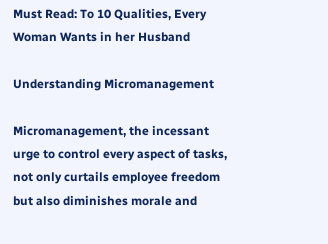Must Read: To 10 Qualities, Every Woman Wants in her Husband

Understanding Micromanagement

Micromanagement, the incessant urge to control every aspect of tasks, not only curtails employee freedom but also diminishes morale and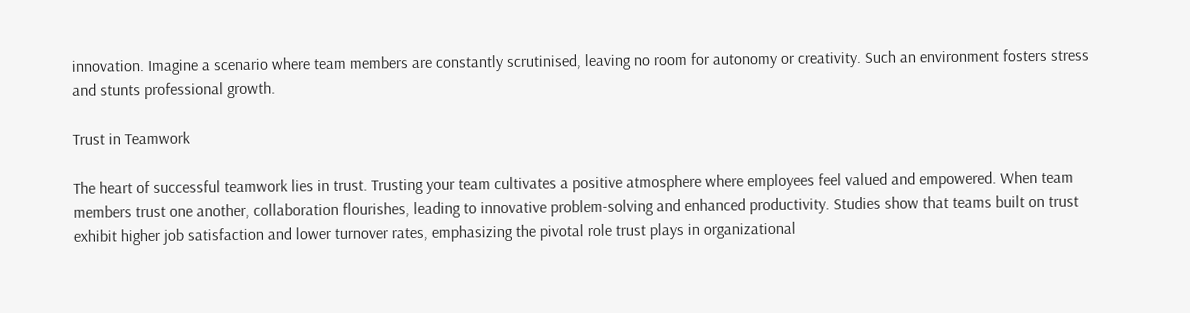innovation. Imagine a scenario where team members are constantly scrutinised, leaving no room for autonomy or creativity. Such an environment fosters stress and stunts professional growth.

Trust in Teamwork

The heart of successful teamwork lies in trust. Trusting your team cultivates a positive atmosphere where employees feel valued and empowered. When team members trust one another, collaboration flourishes, leading to innovative problem-solving and enhanced productivity. Studies show that teams built on trust exhibit higher job satisfaction and lower turnover rates, emphasizing the pivotal role trust plays in organizational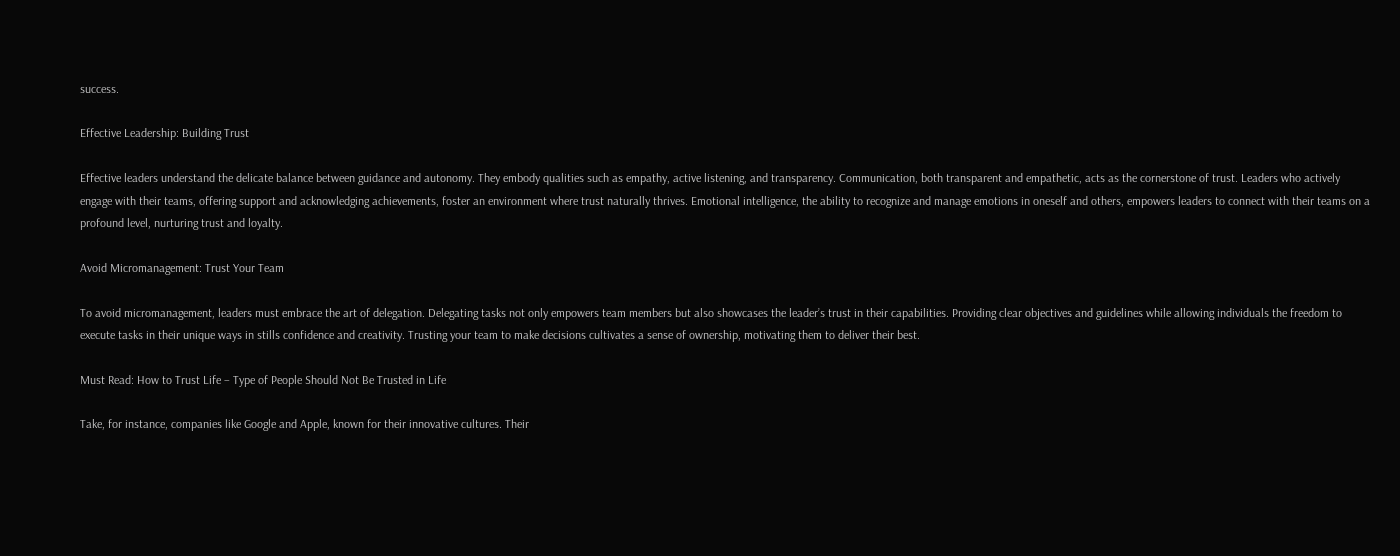success.

Effective Leadership: Building Trust

Effective leaders understand the delicate balance between guidance and autonomy. They embody qualities such as empathy, active listening, and transparency. Communication, both transparent and empathetic, acts as the cornerstone of trust. Leaders who actively engage with their teams, offering support and acknowledging achievements, foster an environment where trust naturally thrives. Emotional intelligence, the ability to recognize and manage emotions in oneself and others, empowers leaders to connect with their teams on a profound level, nurturing trust and loyalty.

Avoid Micromanagement: Trust Your Team

To avoid micromanagement, leaders must embrace the art of delegation. Delegating tasks not only empowers team members but also showcases the leader’s trust in their capabilities. Providing clear objectives and guidelines while allowing individuals the freedom to execute tasks in their unique ways in stills confidence and creativity. Trusting your team to make decisions cultivates a sense of ownership, motivating them to deliver their best.

Must Read: How to Trust Life – Type of People Should Not Be Trusted in Life

Take, for instance, companies like Google and Apple, known for their innovative cultures. Their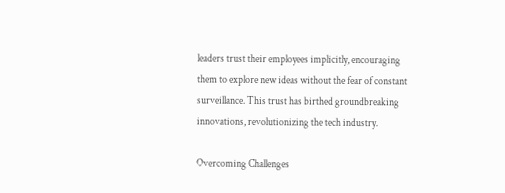leaders trust their employees implicitly, encouraging them to explore new ideas without the fear of constant surveillance. This trust has birthed groundbreaking innovations, revolutionizing the tech industry.

Overcoming Challenges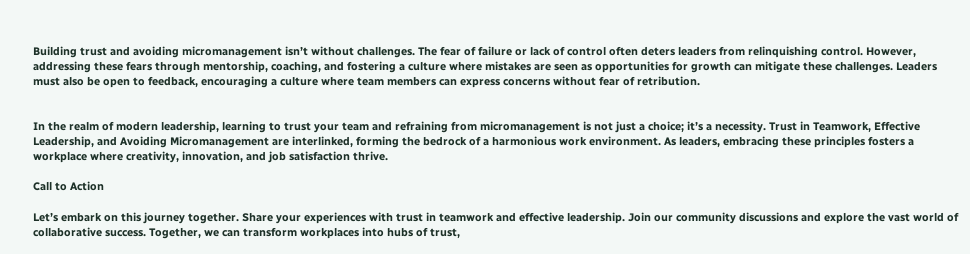Building trust and avoiding micromanagement isn’t without challenges. The fear of failure or lack of control often deters leaders from relinquishing control. However, addressing these fears through mentorship, coaching, and fostering a culture where mistakes are seen as opportunities for growth can mitigate these challenges. Leaders must also be open to feedback, encouraging a culture where team members can express concerns without fear of retribution.


In the realm of modern leadership, learning to trust your team and refraining from micromanagement is not just a choice; it’s a necessity. Trust in Teamwork, Effective Leadership, and Avoiding Micromanagement are interlinked, forming the bedrock of a harmonious work environment. As leaders, embracing these principles fosters a workplace where creativity, innovation, and job satisfaction thrive.

Call to Action

Let’s embark on this journey together. Share your experiences with trust in teamwork and effective leadership. Join our community discussions and explore the vast world of collaborative success. Together, we can transform workplaces into hubs of trust,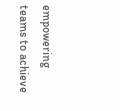empowering teams to achieve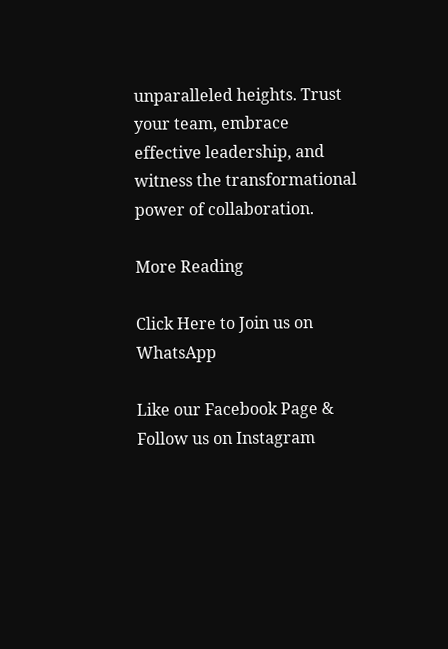unparalleled heights. Trust your team, embrace effective leadership, and witness the transformational power of collaboration.

More Reading

Click Here to Join us on WhatsApp

Like our Facebook Page & Follow us on Instagram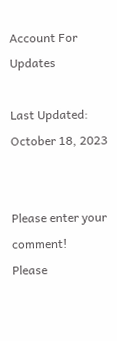Account For Updates

Last Updated: October 18, 2023


Please enter your comment!
Please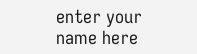enter your name here